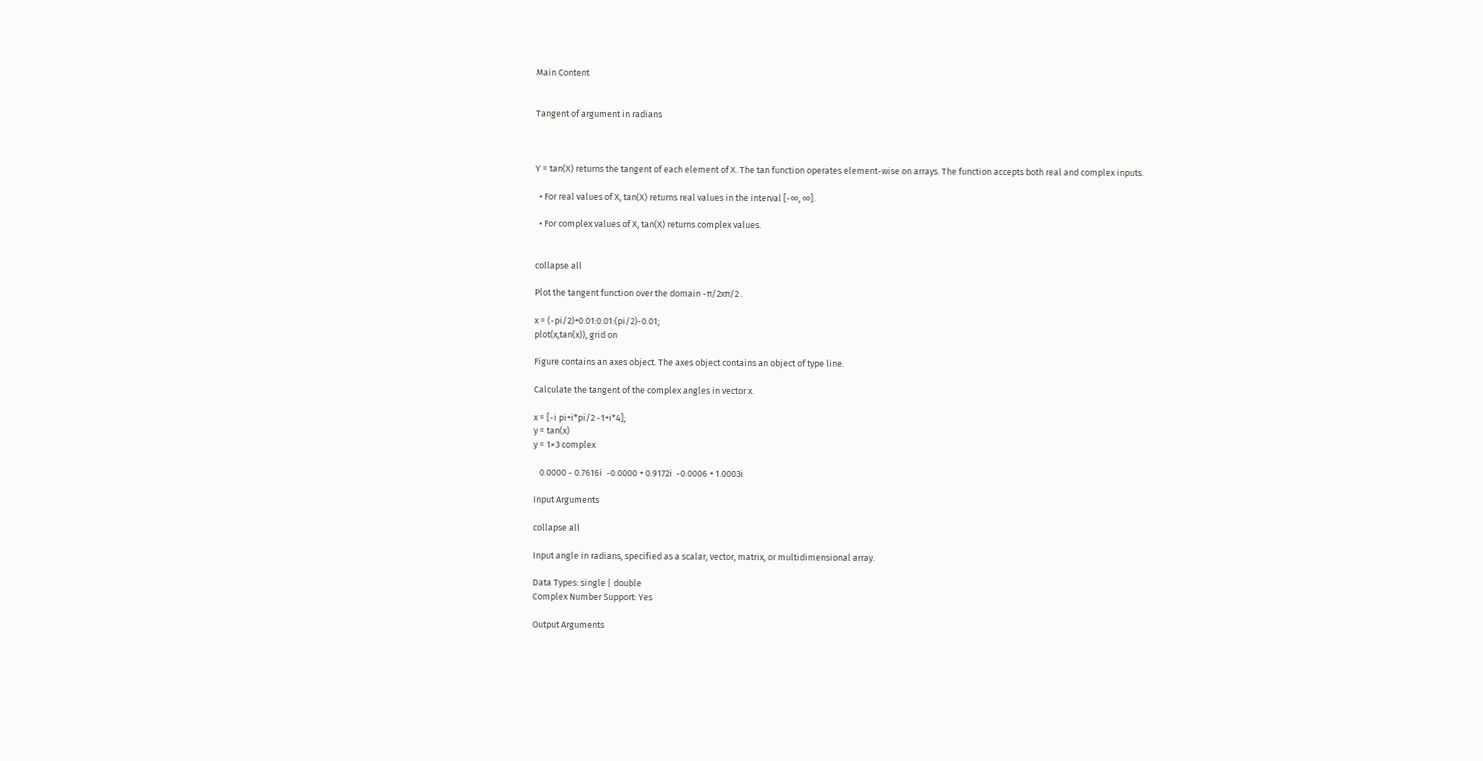Main Content


Tangent of argument in radians



Y = tan(X) returns the tangent of each element of X. The tan function operates element-wise on arrays. The function accepts both real and complex inputs.

  • For real values of X, tan(X) returns real values in the interval [-∞, ∞].

  • For complex values of X, tan(X) returns complex values.


collapse all

Plot the tangent function over the domain -π/2xπ/2 .

x = (-pi/2)+0.01:0.01:(pi/2)-0.01;
plot(x,tan(x)), grid on

Figure contains an axes object. The axes object contains an object of type line.

Calculate the tangent of the complex angles in vector x.

x = [-i pi+i*pi/2 -1+i*4];
y = tan(x)
y = 1×3 complex

   0.0000 - 0.7616i  -0.0000 + 0.9172i  -0.0006 + 1.0003i

Input Arguments

collapse all

Input angle in radians, specified as a scalar, vector, matrix, or multidimensional array.

Data Types: single | double
Complex Number Support: Yes

Output Arguments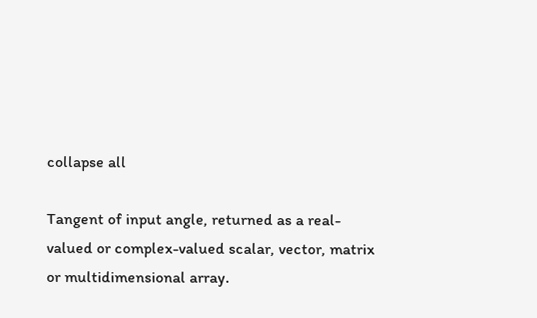collapse all

Tangent of input angle, returned as a real-valued or complex-valued scalar, vector, matrix or multidimensional array.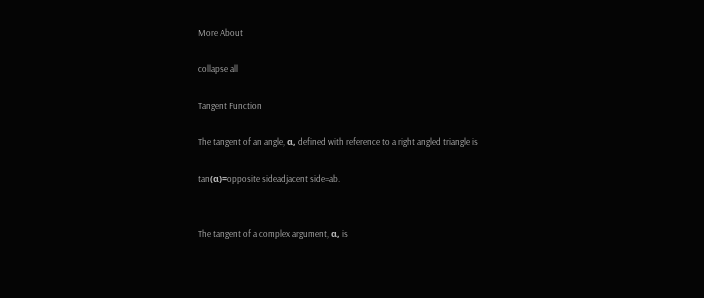More About

collapse all

Tangent Function

The tangent of an angle, α, defined with reference to a right angled triangle is

tan(α)=opposite sideadjacent side=ab.


The tangent of a complex argument, α, is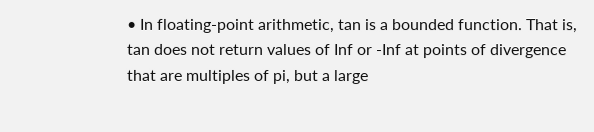• In floating-point arithmetic, tan is a bounded function. That is, tan does not return values of Inf or -Inf at points of divergence that are multiples of pi, but a large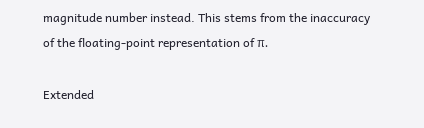magnitude number instead. This stems from the inaccuracy of the floating-point representation of π.

Extended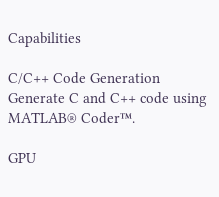Capabilities

C/C++ Code Generation
Generate C and C++ code using MATLAB® Coder™.

GPU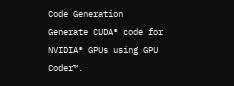Code Generation
Generate CUDA® code for NVIDIA® GPUs using GPU Coder™.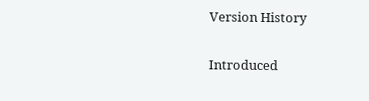Version History

Introduced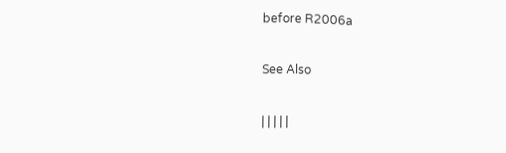before R2006a

See Also

| | | | |